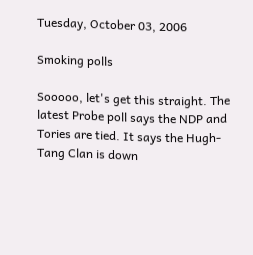Tuesday, October 03, 2006

Smoking polls

Sooooo, let's get this straight. The latest Probe poll says the NDP and Tories are tied. It says the Hugh-Tang Clan is down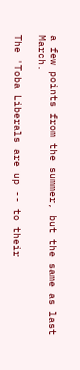a few points from the summer, but the same as last March.

The 'Toba Liberals are up -- to their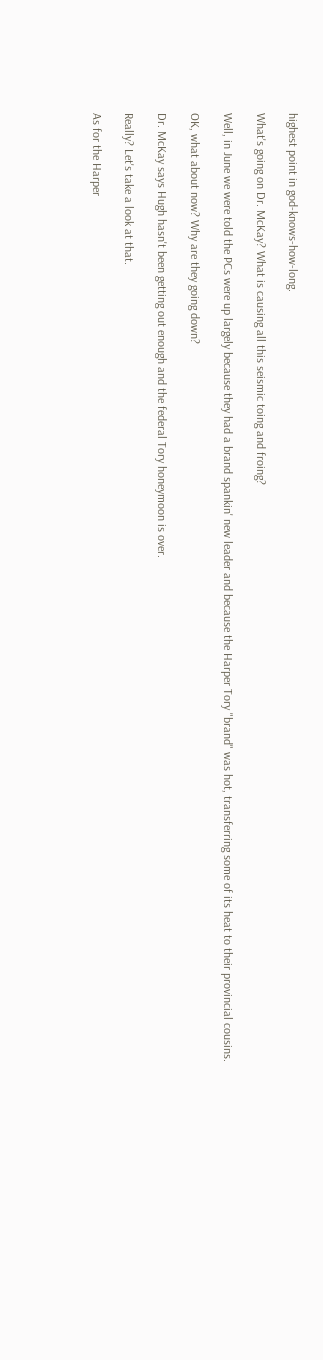highest point in god-knows-how-long.

What's going on Dr. McKay? What is causing all this seismic toing and froing?

Well, in June we were told the PCs were up largely because they had a brand spankin' new leader and because the Harper Tory "brand" was hot, transferring some of its heat to their provincial cousins.

OK, what about now? Why are they going down?

Dr. McKay says Hugh hasn't been getting out enough and the federal Tory honeymoon is over.

Really? Let's take a look at that.

As for the Harper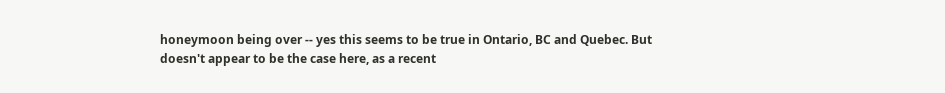honeymoon being over -- yes this seems to be true in Ontario, BC and Quebec. But doesn't appear to be the case here, as a recent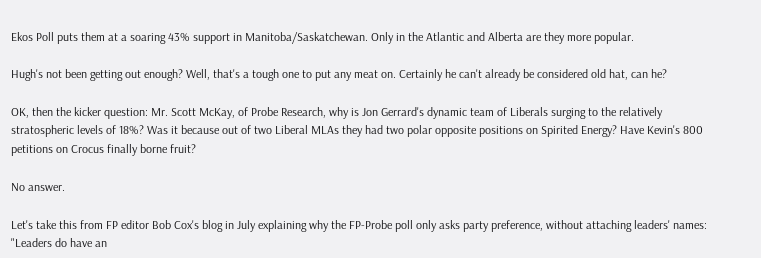Ekos Poll puts them at a soaring 43% support in Manitoba/Saskatchewan. Only in the Atlantic and Alberta are they more popular.

Hugh's not been getting out enough? Well, that's a tough one to put any meat on. Certainly he can't already be considered old hat, can he?

OK, then the kicker question: Mr. Scott McKay, of Probe Research, why is Jon Gerrard's dynamic team of Liberals surging to the relatively stratospheric levels of 18%? Was it because out of two Liberal MLAs they had two polar opposite positions on Spirited Energy? Have Kevin's 800 petitions on Crocus finally borne fruit?

No answer.

Let's take this from FP editor Bob Cox's blog in July explaining why the FP-Probe poll only asks party preference, without attaching leaders' names: "Leaders do have an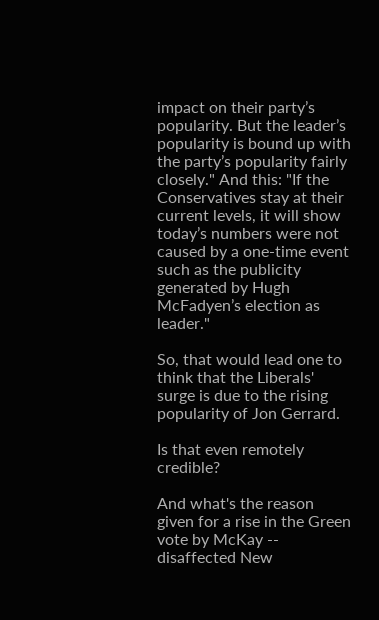impact on their party’s popularity. But the leader’s popularity is bound up with the party’s popularity fairly closely." And this: "If the Conservatives stay at their current levels, it will show today’s numbers were not caused by a one-time event such as the publicity generated by Hugh McFadyen’s election as leader."

So, that would lead one to think that the Liberals' surge is due to the rising popularity of Jon Gerrard.

Is that even remotely credible?

And what's the reason given for a rise in the Green vote by McKay -- disaffected New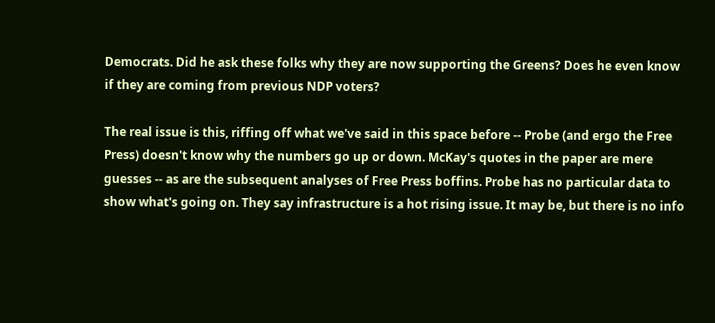Democrats. Did he ask these folks why they are now supporting the Greens? Does he even know if they are coming from previous NDP voters?

The real issue is this, riffing off what we've said in this space before -- Probe (and ergo the Free Press) doesn't know why the numbers go up or down. McKay's quotes in the paper are mere guesses -- as are the subsequent analyses of Free Press boffins. Probe has no particular data to show what's going on. They say infrastructure is a hot rising issue. It may be, but there is no info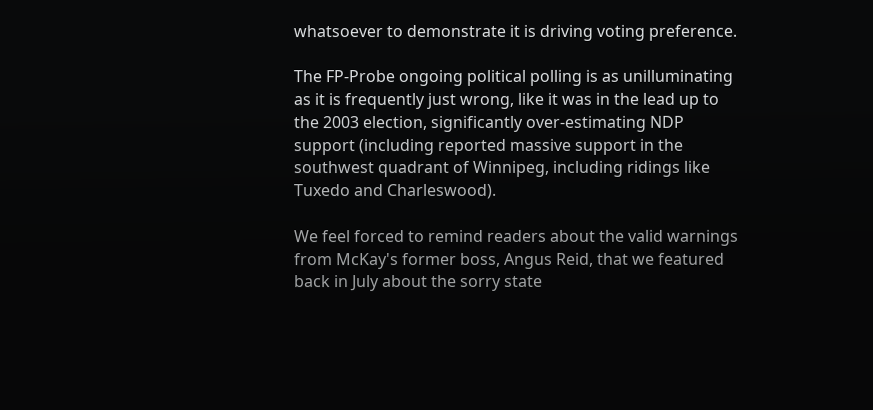whatsoever to demonstrate it is driving voting preference.

The FP-Probe ongoing political polling is as unilluminating as it is frequently just wrong, like it was in the lead up to the 2003 election, significantly over-estimating NDP support (including reported massive support in the southwest quadrant of Winnipeg, including ridings like Tuxedo and Charleswood).

We feel forced to remind readers about the valid warnings from McKay's former boss, Angus Reid, that we featured back in July about the sorry state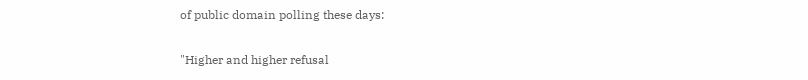of public domain polling these days:

"Higher and higher refusal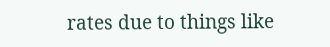rates due to things like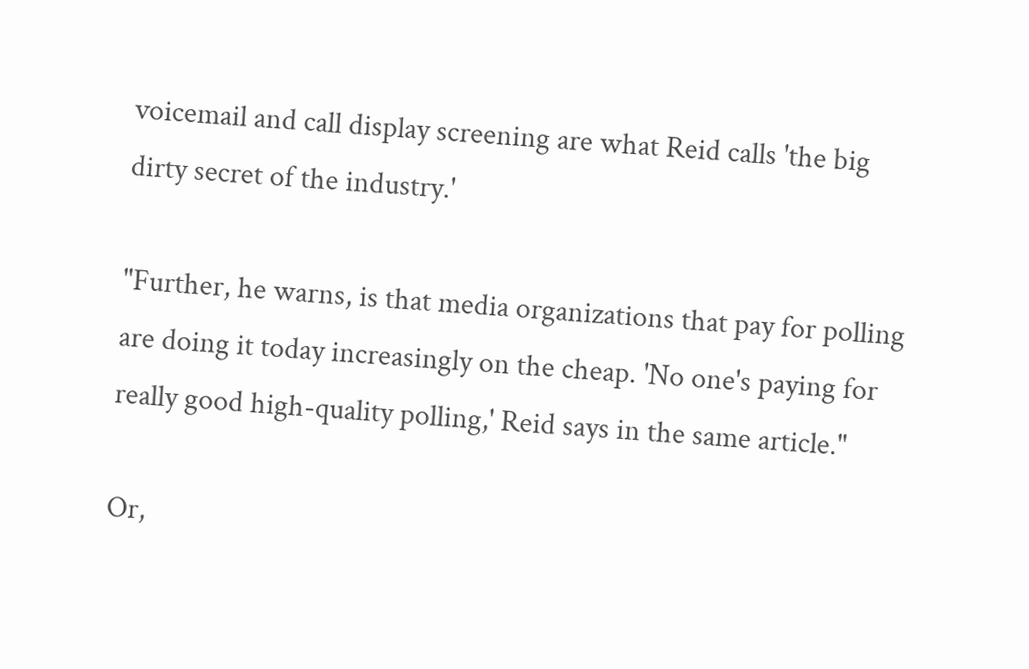voicemail and call display screening are what Reid calls 'the big dirty secret of the industry.'

"Further, he warns, is that media organizations that pay for polling are doing it today increasingly on the cheap. 'No one's paying for really good high-quality polling,' Reid says in the same article."

Or,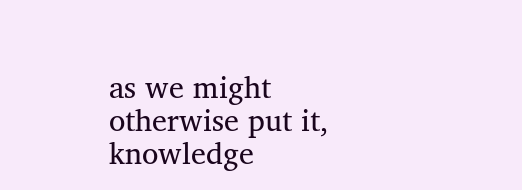as we might otherwise put it, knowledge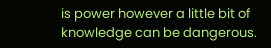is power however a little bit of knowledge can be dangerous.